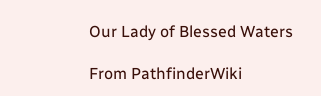Our Lady of Blessed Waters

From PathfinderWiki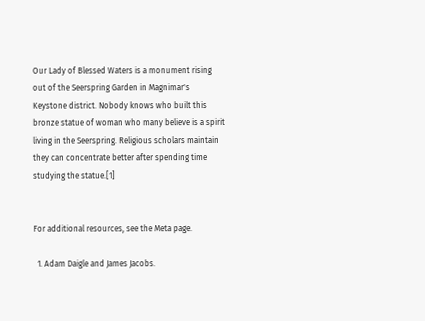Our Lady of Blessed Waters is a monument rising out of the Seerspring Garden in Magnimar's Keystone district. Nobody knows who built this bronze statue of woman who many believe is a spirit living in the Seerspring. Religious scholars maintain they can concentrate better after spending time studying the statue.[1]


For additional resources, see the Meta page.

  1. Adam Daigle and James Jacobs.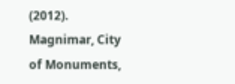(2012). Magnimar, City of Monuments,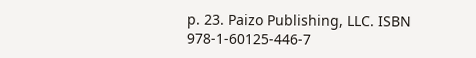p. 23. Paizo Publishing, LLC. ISBN 978-1-60125-446-7